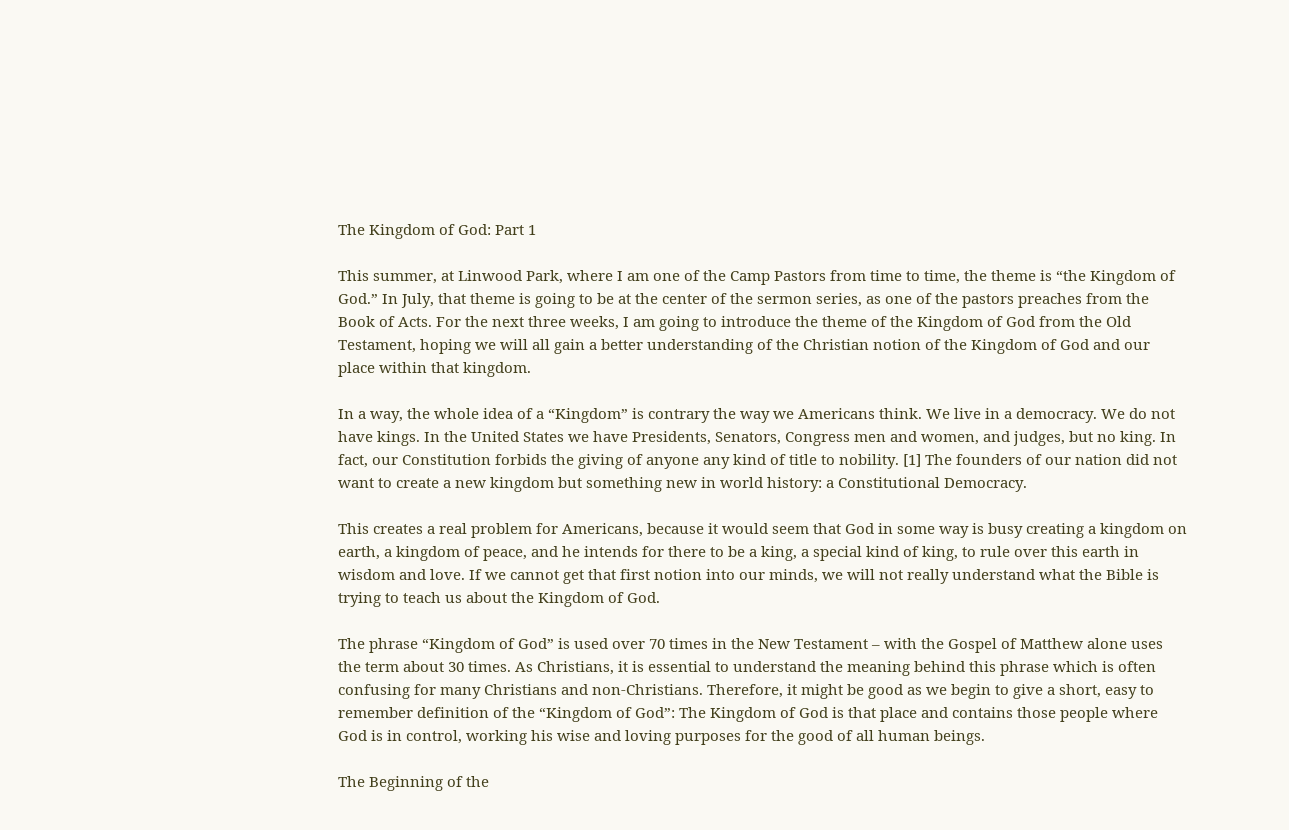The Kingdom of God: Part 1

This summer, at Linwood Park, where I am one of the Camp Pastors from time to time, the theme is “the Kingdom of God.” In July, that theme is going to be at the center of the sermon series, as one of the pastors preaches from the Book of Acts. For the next three weeks, I am going to introduce the theme of the Kingdom of God from the Old Testament, hoping we will all gain a better understanding of the Christian notion of the Kingdom of God and our place within that kingdom.

In a way, the whole idea of a “Kingdom” is contrary the way we Americans think. We live in a democracy. We do not have kings. In the United States we have Presidents, Senators, Congress men and women, and judges, but no king. In fact, our Constitution forbids the giving of anyone any kind of title to nobility. [1] The founders of our nation did not want to create a new kingdom but something new in world history: a Constitutional Democracy.

This creates a real problem for Americans, because it would seem that God in some way is busy creating a kingdom on earth, a kingdom of peace, and he intends for there to be a king, a special kind of king, to rule over this earth in wisdom and love. If we cannot get that first notion into our minds, we will not really understand what the Bible is trying to teach us about the Kingdom of God.

The phrase “Kingdom of God” is used over 70 times in the New Testament – with the Gospel of Matthew alone uses the term about 30 times. As Christians, it is essential to understand the meaning behind this phrase which is often confusing for many Christians and non-Christians. Therefore, it might be good as we begin to give a short, easy to remember definition of the “Kingdom of God”: The Kingdom of God is that place and contains those people where God is in control, working his wise and loving purposes for the good of all human beings.

The Beginning of the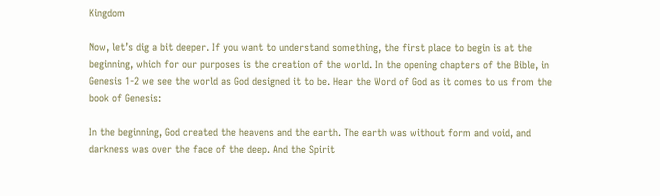Kingdom

Now, let’s dig a bit deeper. If you want to understand something, the first place to begin is at the beginning, which for our purposes is the creation of the world. In the opening chapters of the Bible, in Genesis 1-2 we see the world as God designed it to be. Hear the Word of God as it comes to us from the book of Genesis:

In the beginning, God created the heavens and the earth. The earth was without form and void, and darkness was over the face of the deep. And the Spirit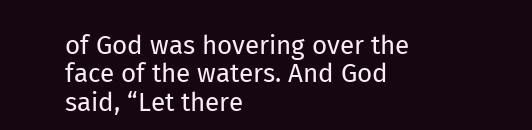of God was hovering over the face of the waters. And God said, “Let there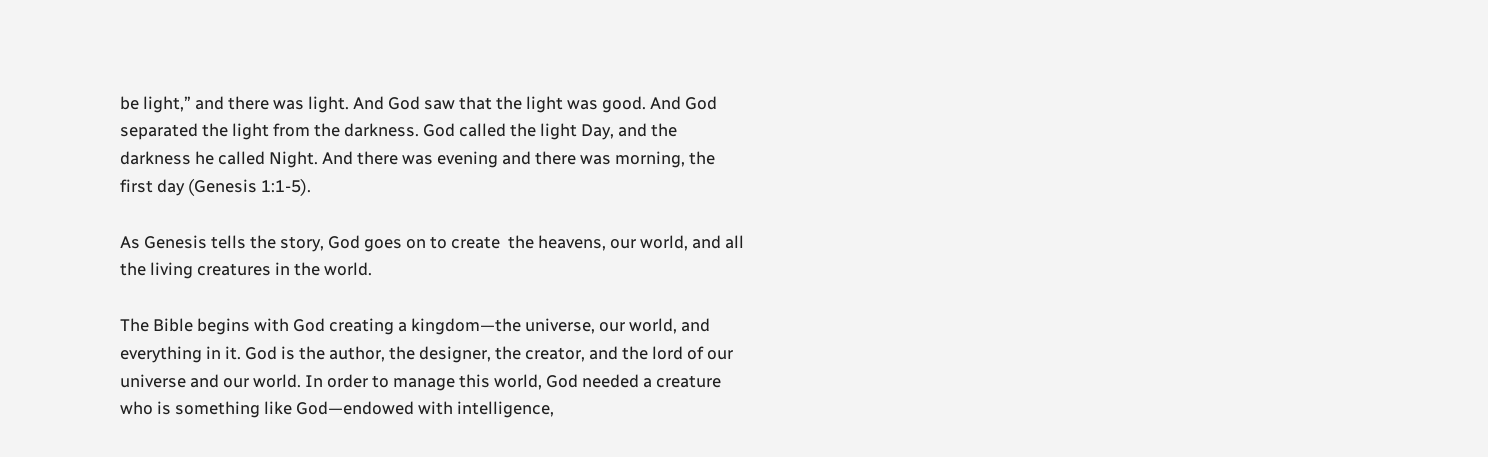be light,” and there was light. And God saw that the light was good. And God separated the light from the darkness. God called the light Day, and the darkness he called Night. And there was evening and there was morning, the first day (Genesis 1:1-5).

As Genesis tells the story, God goes on to create  the heavens, our world, and all the living creatures in the world.

The Bible begins with God creating a kingdom—the universe, our world, and everything in it. God is the author, the designer, the creator, and the lord of our universe and our world. In order to manage this world, God needed a creature who is something like God—endowed with intelligence,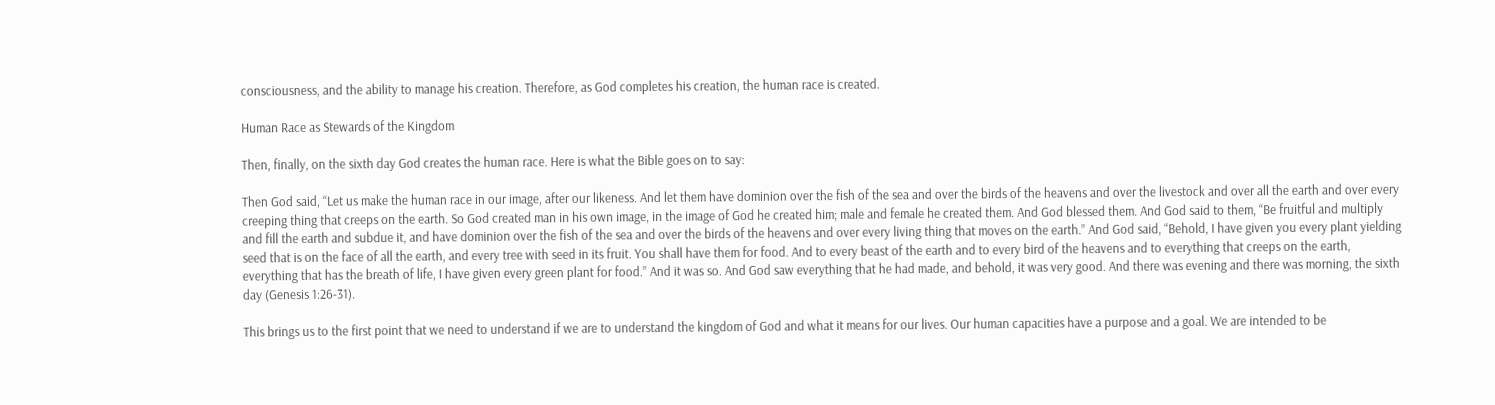consciousness, and the ability to manage his creation. Therefore, as God completes his creation, the human race is created.

Human Race as Stewards of the Kingdom

Then, finally, on the sixth day God creates the human race. Here is what the Bible goes on to say:

Then God said, “Let us make the human race in our image, after our likeness. And let them have dominion over the fish of the sea and over the birds of the heavens and over the livestock and over all the earth and over every creeping thing that creeps on the earth. So God created man in his own image, in the image of God he created him; male and female he created them. And God blessed them. And God said to them, “Be fruitful and multiply and fill the earth and subdue it, and have dominion over the fish of the sea and over the birds of the heavens and over every living thing that moves on the earth.” And God said, “Behold, I have given you every plant yielding seed that is on the face of all the earth, and every tree with seed in its fruit. You shall have them for food. And to every beast of the earth and to every bird of the heavens and to everything that creeps on the earth, everything that has the breath of life, I have given every green plant for food.” And it was so. And God saw everything that he had made, and behold, it was very good. And there was evening and there was morning, the sixth day (Genesis 1:26-31).

This brings us to the first point that we need to understand if we are to understand the kingdom of God and what it means for our lives. Our human capacities have a purpose and a goal. We are intended to be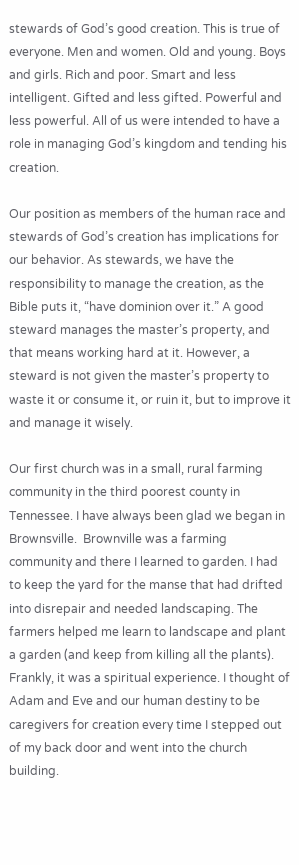stewards of God’s good creation. This is true of everyone. Men and women. Old and young. Boys and girls. Rich and poor. Smart and less intelligent. Gifted and less gifted. Powerful and less powerful. All of us were intended to have a role in managing God’s kingdom and tending his creation.

Our position as members of the human race and stewards of God’s creation has implications for our behavior. As stewards, we have the responsibility to manage the creation, as the Bible puts it, “have dominion over it.” A good steward manages the master’s property, and that means working hard at it. However, a steward is not given the master’s property to waste it or consume it, or ruin it, but to improve it and manage it wisely.

Our first church was in a small, rural farming community in the third poorest county in Tennessee. I have always been glad we began in Brownsville.  Brownville was a farming community and there I learned to garden. I had to keep the yard for the manse that had drifted into disrepair and needed landscaping. The farmers helped me learn to landscape and plant a garden (and keep from killing all the plants). Frankly, it was a spiritual experience. I thought of Adam and Eve and our human destiny to be caregivers for creation every time I stepped out of my back door and went into the church building.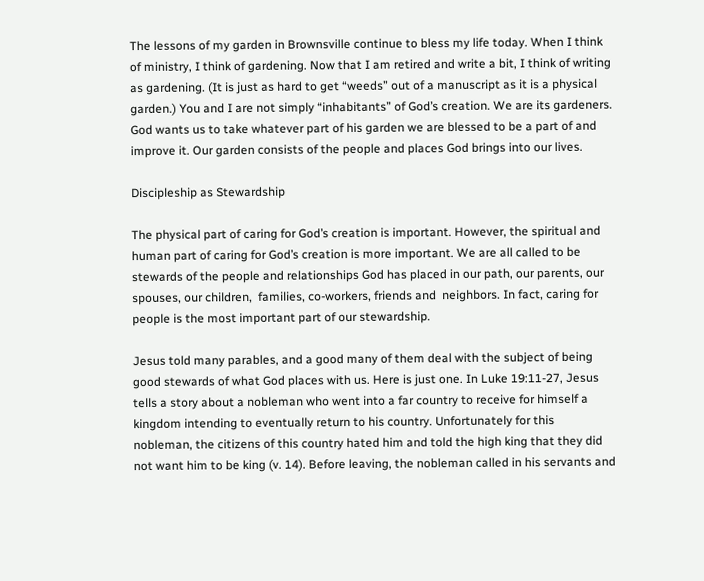The lessons of my garden in Brownsville continue to bless my life today. When I think of ministry, I think of gardening. Now that I am retired and write a bit, I think of writing as gardening. (It is just as hard to get “weeds” out of a manuscript as it is a physical garden.) You and I are not simply “inhabitants” of God’s creation. We are its gardeners. God wants us to take whatever part of his garden we are blessed to be a part of and improve it. Our garden consists of the people and places God brings into our lives.

Discipleship as Stewardship

The physical part of caring for God’s creation is important. However, the spiritual and human part of caring for God’s creation is more important. We are all called to be stewards of the people and relationships God has placed in our path, our parents, our spouses, our children,  families, co-workers, friends and  neighbors. In fact, caring for people is the most important part of our stewardship.

Jesus told many parables, and a good many of them deal with the subject of being good stewards of what God places with us. Here is just one. In Luke 19:11-27, Jesus tells a story about a nobleman who went into a far country to receive for himself a kingdom intending to eventually return to his country. Unfortunately for this nobleman, the citizens of this country hated him and told the high king that they did not want him to be king (v. 14). Before leaving, the nobleman called in his servants and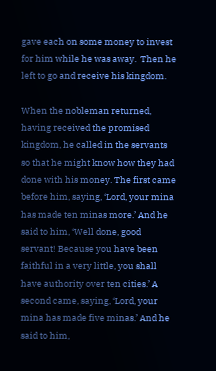gave each on some money to invest for him while he was away.  Then he left to go and receive his kingdom.

When the nobleman returned, having received the promised kingdom, he called in the servants so that he might know how they had done with his money. The first came before him, saying, ‘Lord, your mina has made ten minas more.’ And he said to him, ‘Well done, good servant! Because you have been faithful in a very little, you shall have authority over ten cities.’ A second came, saying, ‘Lord, your mina has made five minas.’ And he said to him,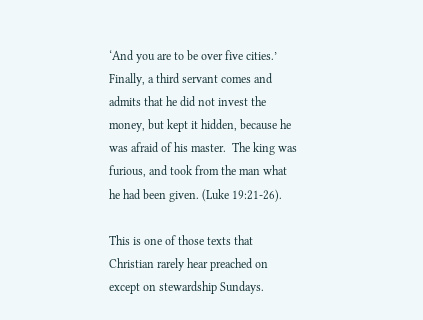‘And you are to be over five cities.’ Finally, a third servant comes and admits that he did not invest the money, but kept it hidden, because he was afraid of his master.  The king was furious, and took from the man what he had been given. (Luke 19:21-26).

This is one of those texts that Christian rarely hear preached on except on stewardship Sundays.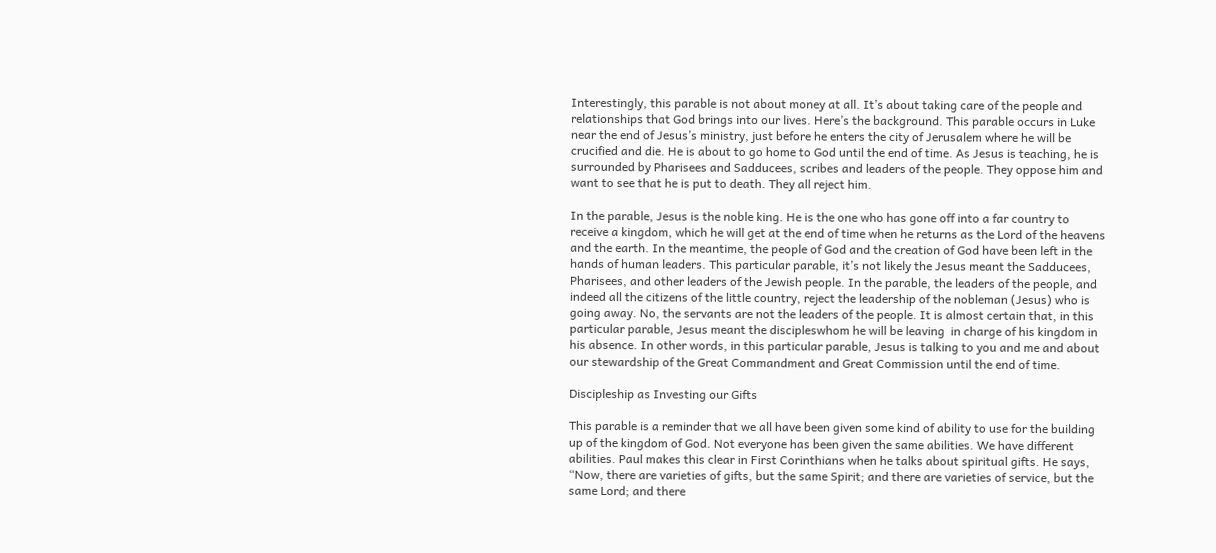Interestingly, this parable is not about money at all. It’s about taking care of the people and relationships that God brings into our lives. Here’s the background. This parable occurs in Luke near the end of Jesus’s ministry, just before he enters the city of Jerusalem where he will be crucified and die. He is about to go home to God until the end of time. As Jesus is teaching, he is surrounded by Pharisees and Sadducees, scribes and leaders of the people. They oppose him and want to see that he is put to death. They all reject him.

In the parable, Jesus is the noble king. He is the one who has gone off into a far country to receive a kingdom, which he will get at the end of time when he returns as the Lord of the heavens and the earth. In the meantime, the people of God and the creation of God have been left in the hands of human leaders. This particular parable, it’s not likely the Jesus meant the Sadducees, Pharisees, and other leaders of the Jewish people. In the parable, the leaders of the people, and indeed all the citizens of the little country, reject the leadership of the nobleman (Jesus) who is going away. No, the servants are not the leaders of the people. It is almost certain that, in this particular parable, Jesus meant the discipleswhom he will be leaving  in charge of his kingdom in his absence. In other words, in this particular parable, Jesus is talking to you and me and about our stewardship of the Great Commandment and Great Commission until the end of time.

Discipleship as Investing our Gifts

This parable is a reminder that we all have been given some kind of ability to use for the building up of the kingdom of God. Not everyone has been given the same abilities. We have different abilities. Paul makes this clear in First Corinthians when he talks about spiritual gifts. He says, “Now, there are varieties of gifts, but the same Spirit; and there are varieties of service, but the same Lord; and there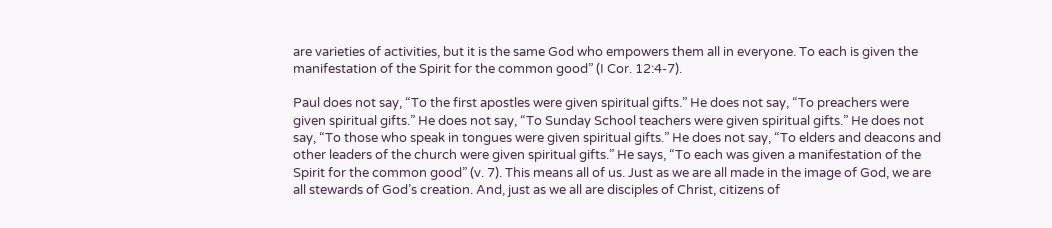are varieties of activities, but it is the same God who empowers them all in everyone. To each is given the manifestation of the Spirit for the common good” (I Cor. 12:4-7).

Paul does not say, “To the first apostles were given spiritual gifts.” He does not say, “To preachers were given spiritual gifts.” He does not say, “To Sunday School teachers were given spiritual gifts.” He does not say, “To those who speak in tongues were given spiritual gifts.” He does not say, “To elders and deacons and other leaders of the church were given spiritual gifts.” He says, “To each was given a manifestation of the Spirit for the common good” (v. 7). This means all of us. Just as we are all made in the image of God, we are all stewards of God’s creation. And, just as we all are disciples of Christ, citizens of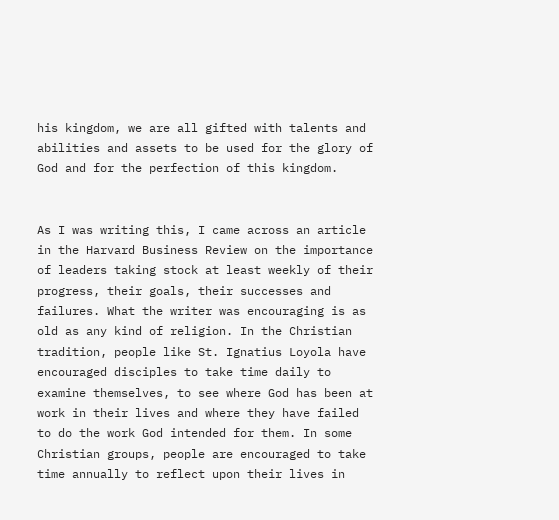his kingdom, we are all gifted with talents and abilities and assets to be used for the glory of God and for the perfection of this kingdom.


As I was writing this, I came across an article in the Harvard Business Review on the importance of leaders taking stock at least weekly of their progress, their goals, their successes and failures. What the writer was encouraging is as old as any kind of religion. In the Christian tradition, people like St. Ignatius Loyola have encouraged disciples to take time daily to examine themselves, to see where God has been at work in their lives and where they have failed to do the work God intended for them. In some Christian groups, people are encouraged to take time annually to reflect upon their lives in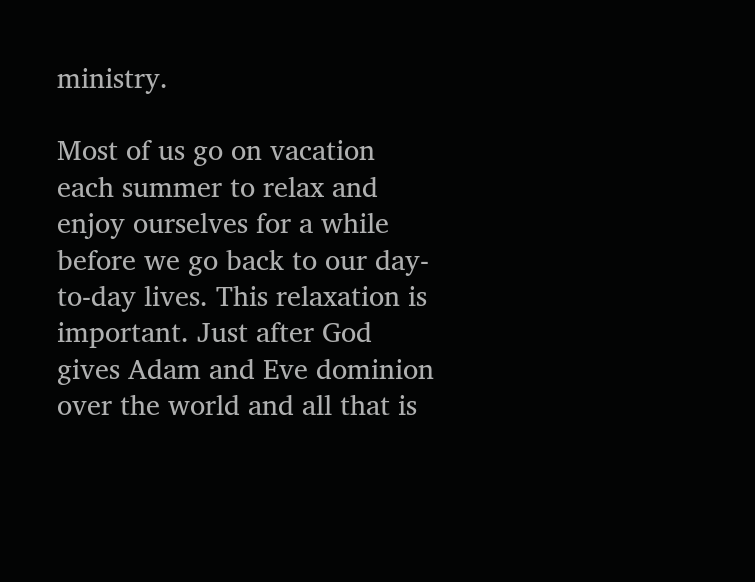ministry.

Most of us go on vacation each summer to relax and enjoy ourselves for a while before we go back to our day-to-day lives. This relaxation is important. Just after God gives Adam and Eve dominion over the world and all that is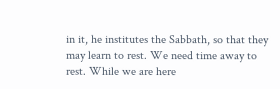in it, he institutes the Sabbath, so that they may learn to rest. We need time away to rest. While we are here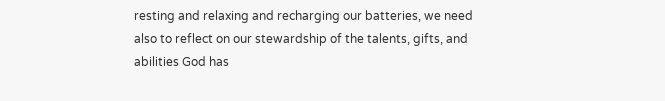resting and relaxing and recharging our batteries, we need also to reflect on our stewardship of the talents, gifts, and abilities God has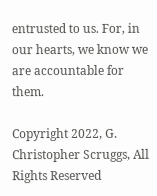entrusted to us. For, in our hearts, we know we are accountable for them.

Copyright 2022, G. Christopher Scruggs, All Rights Reserved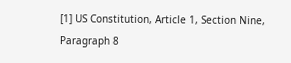[1] US Constitution, Article 1, Section Nine, Paragraph 8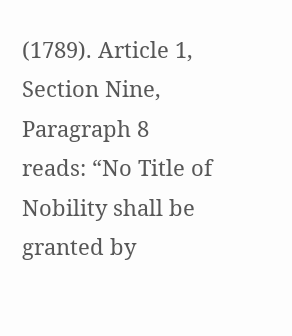(1789). Article 1, Section Nine, Paragraph 8 reads: “No Title of Nobility shall be granted by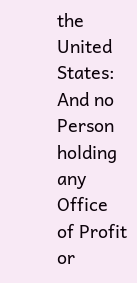the United States: And no Person holding any Office of Profit or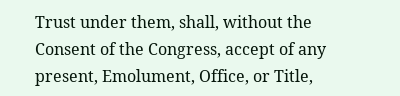Trust under them, shall, without the Consent of the Congress, accept of any present, Emolument, Office, or Title,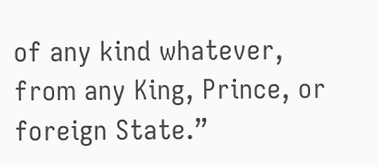of any kind whatever, from any King, Prince, or foreign State.”